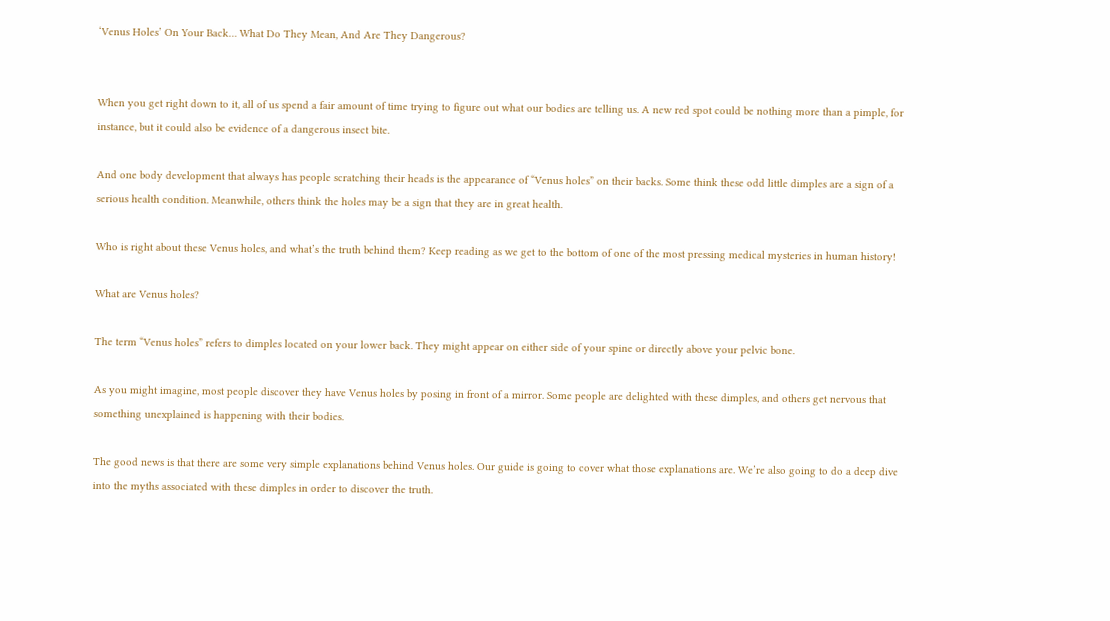‘Venus Holes’ On Your Back… What Do They Mean, And Are They Dangerous?


When you get right down to it, all of us spend a fair amount of time trying to figure out what our bodies are telling us. A new red spot could be nothing more than a pimple, for instance, but it could also be evidence of a dangerous insect bite.

And one body development that always has people scratching their heads is the appearance of “Venus holes” on their backs. Some think these odd little dimples are a sign of a serious health condition. Meanwhile, others think the holes may be a sign that they are in great health.

Who is right about these Venus holes, and what’s the truth behind them? Keep reading as we get to the bottom of one of the most pressing medical mysteries in human history!

What are Venus holes?

The term “Venus holes” refers to dimples located on your lower back. They might appear on either side of your spine or directly above your pelvic bone.

As you might imagine, most people discover they have Venus holes by posing in front of a mirror. Some people are delighted with these dimples, and others get nervous that something unexplained is happening with their bodies.

The good news is that there are some very simple explanations behind Venus holes. Our guide is going to cover what those explanations are. We’re also going to do a deep dive into the myths associated with these dimples in order to discover the truth.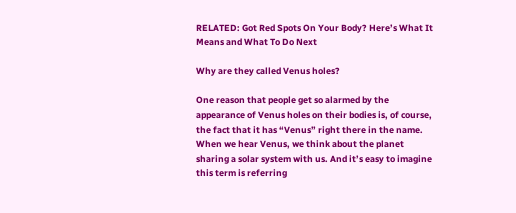RELATED: Got Red Spots On Your Body? Here’s What It Means and What To Do Next

Why are they called Venus holes?

One reason that people get so alarmed by the appearance of Venus holes on their bodies is, of course, the fact that it has “Venus” right there in the name. When we hear Venus, we think about the planet sharing a solar system with us. And it’s easy to imagine this term is referring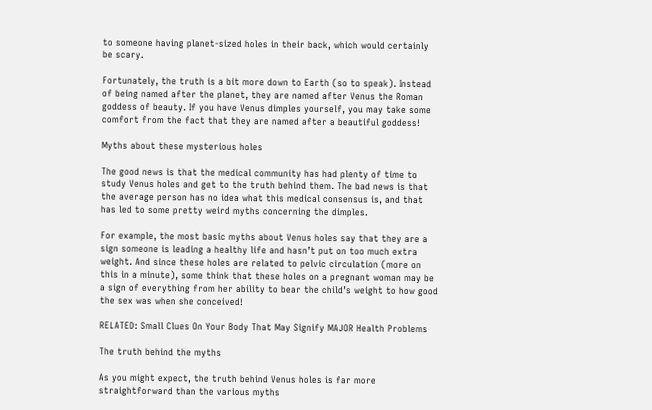to someone having planet-sized holes in their back, which would certainly be scary.

Fortunately, the truth is a bit more down to Earth (so to speak). Instead of being named after the planet, they are named after Venus the Roman goddess of beauty. If you have Venus dimples yourself, you may take some comfort from the fact that they are named after a beautiful goddess!

Myths about these mysterious holes

The good news is that the medical community has had plenty of time to study Venus holes and get to the truth behind them. The bad news is that the average person has no idea what this medical consensus is, and that has led to some pretty weird myths concerning the dimples.

For example, the most basic myths about Venus holes say that they are a sign someone is leading a healthy life and hasn’t put on too much extra weight. And since these holes are related to pelvic circulation (more on this in a minute), some think that these holes on a pregnant woman may be a sign of everything from her ability to bear the child’s weight to how good the sex was when she conceived!

RELATED: Small Clues On Your Body That May Signify MAJOR Health Problems

The truth behind the myths

As you might expect, the truth behind Venus holes is far more straightforward than the various myths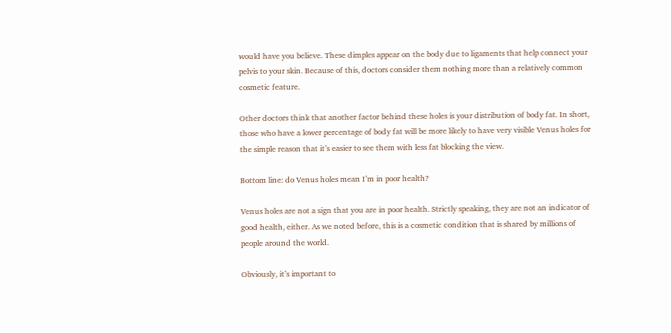would have you believe. These dimples appear on the body due to ligaments that help connect your pelvis to your skin. Because of this, doctors consider them nothing more than a relatively common cosmetic feature.

Other doctors think that another factor behind these holes is your distribution of body fat. In short, those who have a lower percentage of body fat will be more likely to have very visible Venus holes for the simple reason that it’s easier to see them with less fat blocking the view.

Bottom line: do Venus holes mean I’m in poor health?

Venus holes are not a sign that you are in poor health. Strictly speaking, they are not an indicator of good health, either. As we noted before, this is a cosmetic condition that is shared by millions of people around the world.

Obviously, it’s important to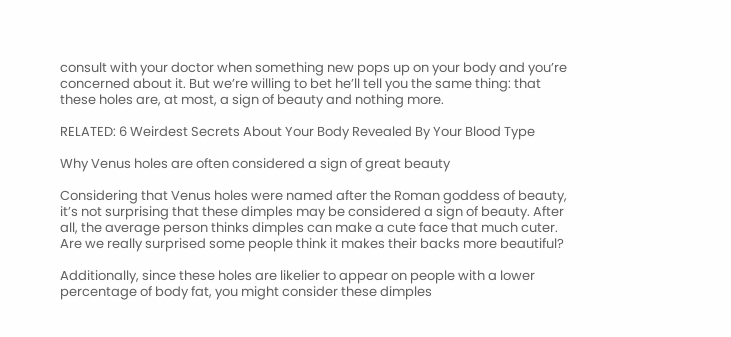consult with your doctor when something new pops up on your body and you’re concerned about it. But we’re willing to bet he’ll tell you the same thing: that these holes are, at most, a sign of beauty and nothing more.

RELATED: 6 Weirdest Secrets About Your Body Revealed By Your Blood Type

Why Venus holes are often considered a sign of great beauty

Considering that Venus holes were named after the Roman goddess of beauty, it’s not surprising that these dimples may be considered a sign of beauty. After all, the average person thinks dimples can make a cute face that much cuter. Are we really surprised some people think it makes their backs more beautiful?

Additionally, since these holes are likelier to appear on people with a lower percentage of body fat, you might consider these dimples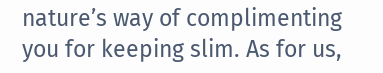nature’s way of complimenting you for keeping slim. As for us,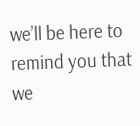we’ll be here to remind you that we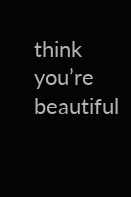think you’re beautiful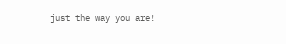just the way you are!